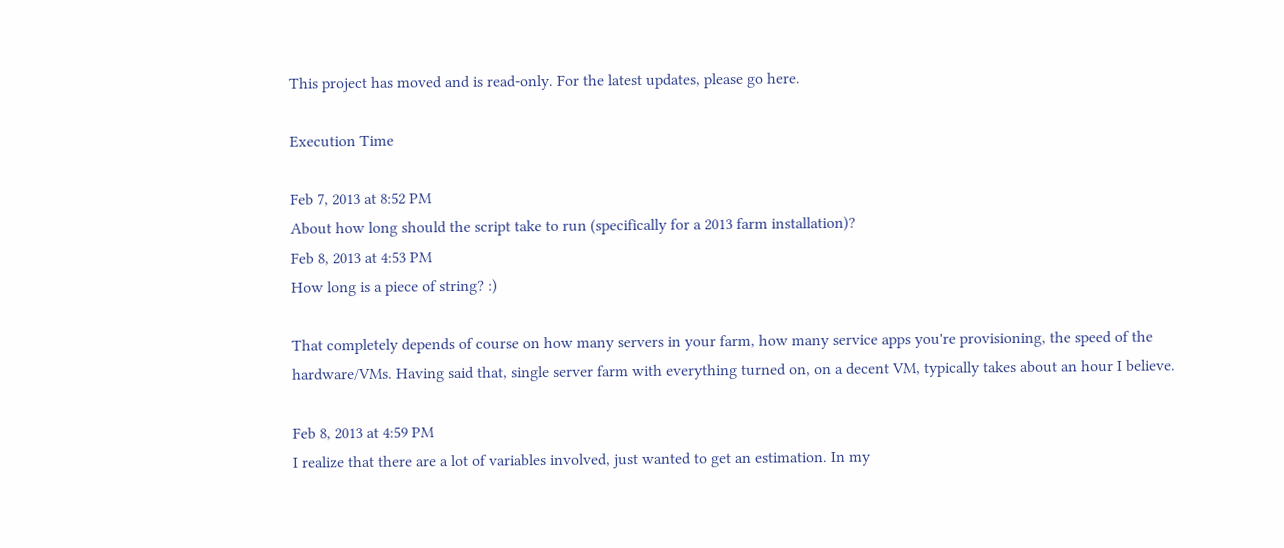This project has moved and is read-only. For the latest updates, please go here.

Execution Time

Feb 7, 2013 at 8:52 PM
About how long should the script take to run (specifically for a 2013 farm installation)?
Feb 8, 2013 at 4:53 PM
How long is a piece of string? :)

That completely depends of course on how many servers in your farm, how many service apps you're provisioning, the speed of the hardware/VMs. Having said that, single server farm with everything turned on, on a decent VM, typically takes about an hour I believe.

Feb 8, 2013 at 4:59 PM
I realize that there are a lot of variables involved, just wanted to get an estimation. In my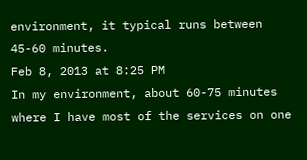environment, it typical runs between 45-60 minutes.
Feb 8, 2013 at 8:25 PM
In my environment, about 60-75 minutes where I have most of the services on one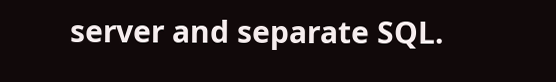server and separate SQL.